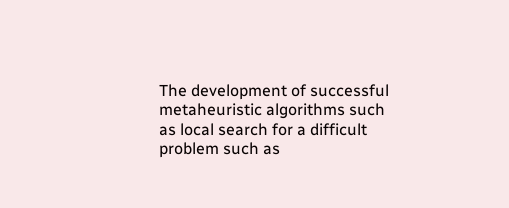The development of successful metaheuristic algorithms such as local search for a difficult problem such as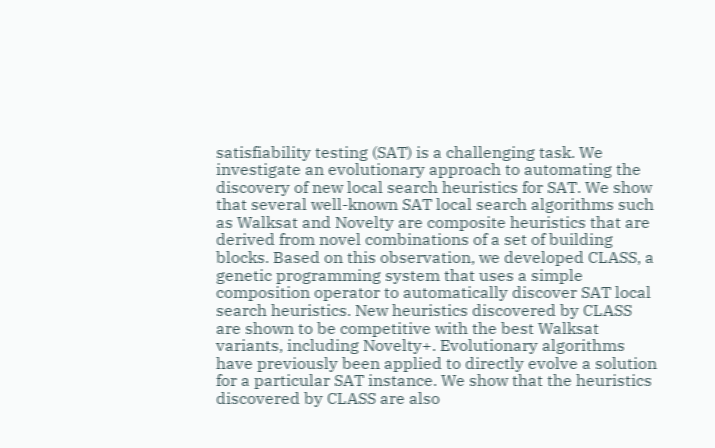satisfiability testing (SAT) is a challenging task. We investigate an evolutionary approach to automating the discovery of new local search heuristics for SAT. We show that several well-known SAT local search algorithms such as Walksat and Novelty are composite heuristics that are derived from novel combinations of a set of building blocks. Based on this observation, we developed CLASS, a genetic programming system that uses a simple composition operator to automatically discover SAT local search heuristics. New heuristics discovered by CLASS are shown to be competitive with the best Walksat variants, including Novelty+. Evolutionary algorithms have previously been applied to directly evolve a solution for a particular SAT instance. We show that the heuristics discovered by CLASS are also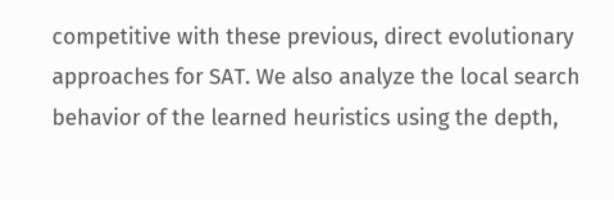competitive with these previous, direct evolutionary approaches for SAT. We also analyze the local search behavior of the learned heuristics using the depth,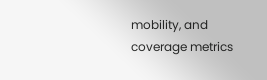mobility, and coverage metrics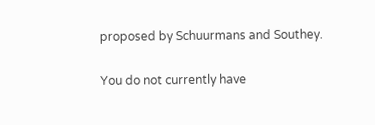proposed by Schuurmans and Southey.

You do not currently have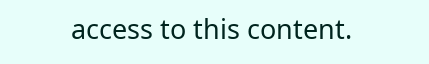access to this content.